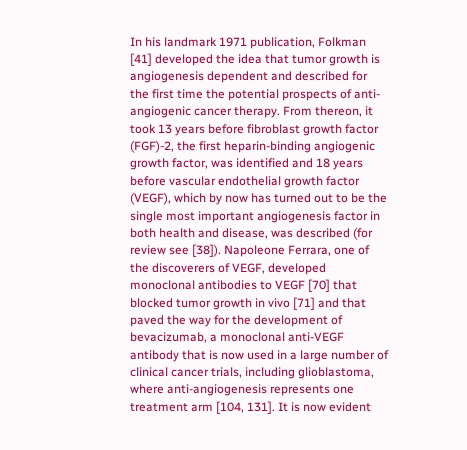In his landmark 1971 publication, Folkman [41] developed the idea that tumor growth is angiogenesis dependent and described for the first time the potential prospects of anti-angiogenic cancer therapy. From thereon, it took 13 years before fibroblast growth factor (FGF)-2, the first heparin-binding angiogenic growth factor, was identified and 18 years before vascular endothelial growth factor (VEGF), which by now has turned out to be the single most important angiogenesis factor in both health and disease, was described (for review see [38]). Napoleone Ferrara, one of the discoverers of VEGF, developed monoclonal antibodies to VEGF [70] that blocked tumor growth in vivo [71] and that paved the way for the development of bevacizumab, a monoclonal anti-VEGF antibody that is now used in a large number of clinical cancer trials, including glioblastoma, where anti-angiogenesis represents one treatment arm [104, 131]. It is now evident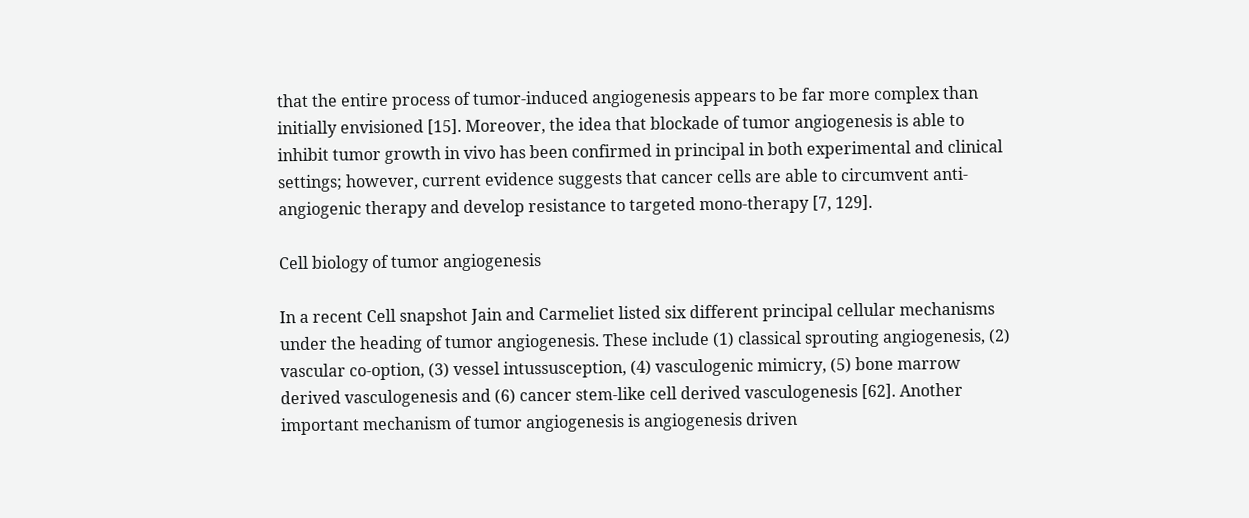that the entire process of tumor-induced angiogenesis appears to be far more complex than initially envisioned [15]. Moreover, the idea that blockade of tumor angiogenesis is able to inhibit tumor growth in vivo has been confirmed in principal in both experimental and clinical settings; however, current evidence suggests that cancer cells are able to circumvent anti-angiogenic therapy and develop resistance to targeted mono-therapy [7, 129].

Cell biology of tumor angiogenesis

In a recent Cell snapshot Jain and Carmeliet listed six different principal cellular mechanisms under the heading of tumor angiogenesis. These include (1) classical sprouting angiogenesis, (2) vascular co-option, (3) vessel intussusception, (4) vasculogenic mimicry, (5) bone marrow derived vasculogenesis and (6) cancer stem-like cell derived vasculogenesis [62]. Another important mechanism of tumor angiogenesis is angiogenesis driven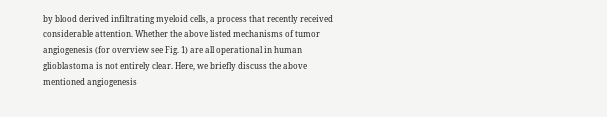by blood derived infiltrating myeloid cells, a process that recently received considerable attention. Whether the above listed mechanisms of tumor angiogenesis (for overview see Fig. 1) are all operational in human glioblastoma is not entirely clear. Here, we briefly discuss the above mentioned angiogenesis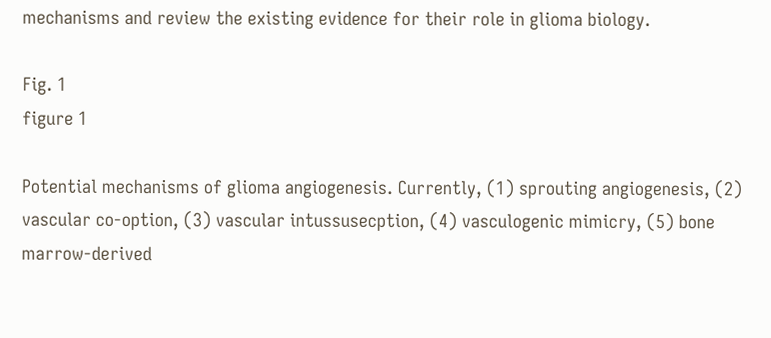mechanisms and review the existing evidence for their role in glioma biology.

Fig. 1
figure 1

Potential mechanisms of glioma angiogenesis. Currently, (1) sprouting angiogenesis, (2) vascular co-option, (3) vascular intussusecption, (4) vasculogenic mimicry, (5) bone marrow-derived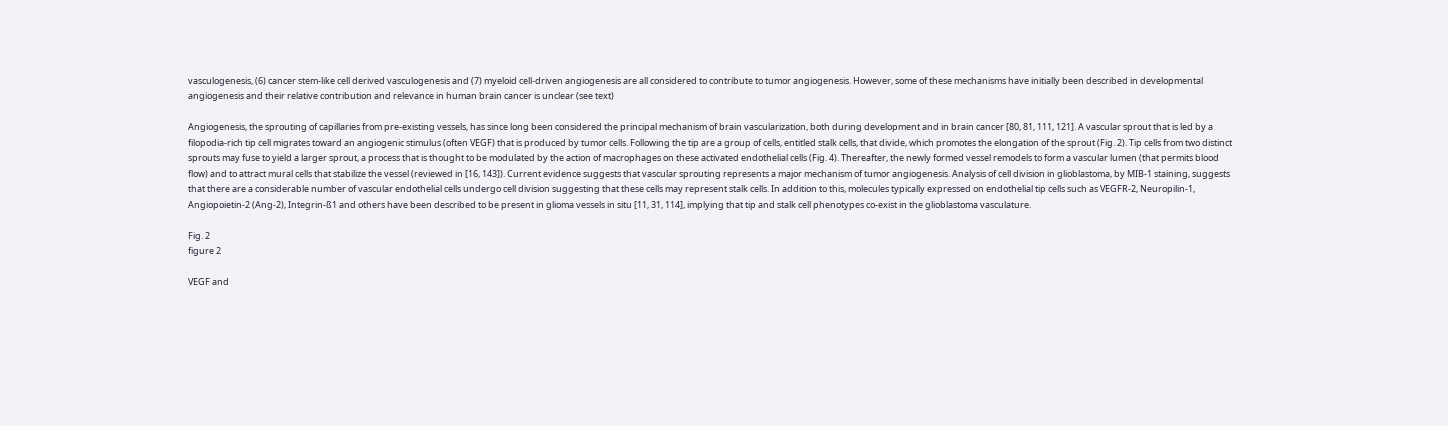vasculogenesis, (6) cancer stem-like cell derived vasculogenesis and (7) myeloid cell-driven angiogenesis are all considered to contribute to tumor angiogenesis. However, some of these mechanisms have initially been described in developmental angiogenesis and their relative contribution and relevance in human brain cancer is unclear (see text)

Angiogenesis, the sprouting of capillaries from pre-existing vessels, has since long been considered the principal mechanism of brain vascularization, both during development and in brain cancer [80, 81, 111, 121]. A vascular sprout that is led by a filopodia-rich tip cell migrates toward an angiogenic stimulus (often VEGF) that is produced by tumor cells. Following the tip are a group of cells, entitled stalk cells, that divide, which promotes the elongation of the sprout (Fig. 2). Tip cells from two distinct sprouts may fuse to yield a larger sprout, a process that is thought to be modulated by the action of macrophages on these activated endothelial cells (Fig. 4). Thereafter, the newly formed vessel remodels to form a vascular lumen (that permits blood flow) and to attract mural cells that stabilize the vessel (reviewed in [16, 143]). Current evidence suggests that vascular sprouting represents a major mechanism of tumor angiogenesis. Analysis of cell division in glioblastoma, by MIB-1 staining, suggests that there are a considerable number of vascular endothelial cells undergo cell division suggesting that these cells may represent stalk cells. In addition to this, molecules typically expressed on endothelial tip cells such as VEGFR-2, Neuropilin-1, Angiopoietin-2 (Ang-2), Integrin-ß1 and others have been described to be present in glioma vessels in situ [11, 31, 114], implying that tip and stalk cell phenotypes co-exist in the glioblastoma vasculature.

Fig. 2
figure 2

VEGF and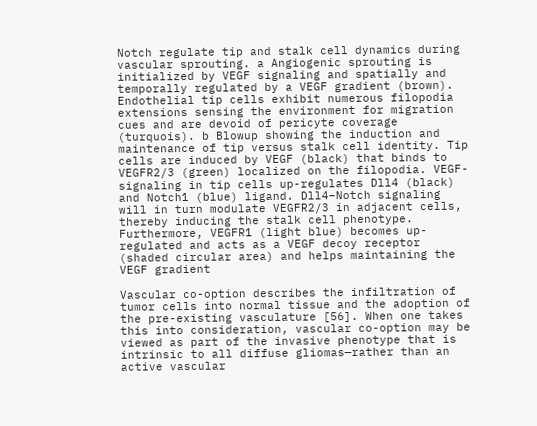Notch regulate tip and stalk cell dynamics during vascular sprouting. a Angiogenic sprouting is initialized by VEGF signaling and spatially and temporally regulated by a VEGF gradient (brown). Endothelial tip cells exhibit numerous filopodia extensions sensing the environment for migration cues and are devoid of pericyte coverage (turquois). b Blowup showing the induction and maintenance of tip versus stalk cell identity. Tip cells are induced by VEGF (black) that binds to VEGFR2/3 (green) localized on the filopodia. VEGF-signaling in tip cells up-regulates Dll4 (black) and Notch1 (blue) ligand. Dll4–Notch signaling will in turn modulate VEGFR2/3 in adjacent cells, thereby inducing the stalk cell phenotype. Furthermore, VEGFR1 (light blue) becomes up-regulated and acts as a VEGF decoy receptor (shaded circular area) and helps maintaining the VEGF gradient

Vascular co-option describes the infiltration of tumor cells into normal tissue and the adoption of the pre-existing vasculature [56]. When one takes this into consideration, vascular co-option may be viewed as part of the invasive phenotype that is intrinsic to all diffuse gliomas—rather than an active vascular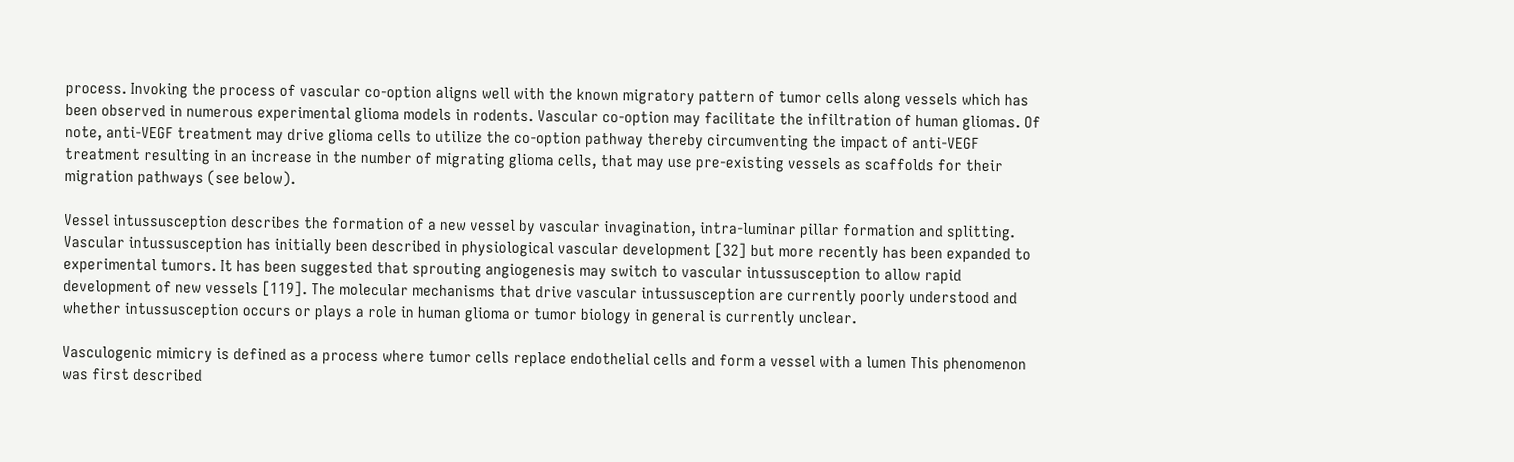process. Invoking the process of vascular co-option aligns well with the known migratory pattern of tumor cells along vessels which has been observed in numerous experimental glioma models in rodents. Vascular co-option may facilitate the infiltration of human gliomas. Of note, anti-VEGF treatment may drive glioma cells to utilize the co-option pathway thereby circumventing the impact of anti-VEGF treatment resulting in an increase in the number of migrating glioma cells, that may use pre-existing vessels as scaffolds for their migration pathways (see below).

Vessel intussusception describes the formation of a new vessel by vascular invagination, intra-luminar pillar formation and splitting. Vascular intussusception has initially been described in physiological vascular development [32] but more recently has been expanded to experimental tumors. It has been suggested that sprouting angiogenesis may switch to vascular intussusception to allow rapid development of new vessels [119]. The molecular mechanisms that drive vascular intussusception are currently poorly understood and whether intussusception occurs or plays a role in human glioma or tumor biology in general is currently unclear.

Vasculogenic mimicry is defined as a process where tumor cells replace endothelial cells and form a vessel with a lumen This phenomenon was first described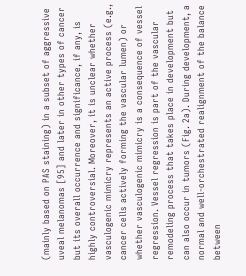(mainly based on PAS staining) in a subset of aggressive uveal melanomas [95] and later in other types of cancer but its overall occurrence and significance, if any, is highly controversial. Moreover, it is unclear whether vasculogenic mimicry represents an active process (e.g., cancer cells actively forming the vascular lumen) or whether vasculogenic mimicry is a consequence of vessel regression. Vessel regression is part of the vascular remodeling process that takes place in development but can also occur in tumors (Fig. 2a). During development, a normal and well-orchestrated realignment of the balance between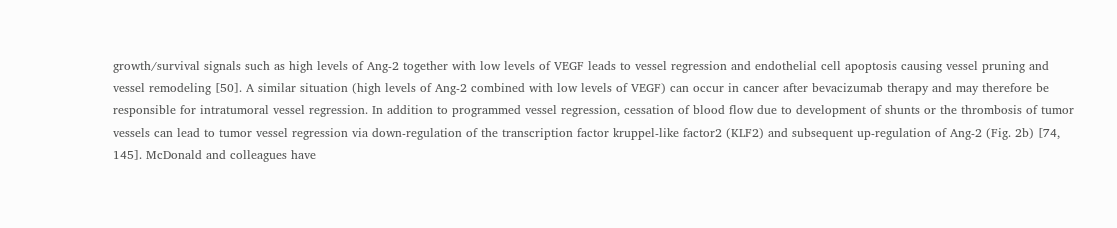growth/survival signals such as high levels of Ang-2 together with low levels of VEGF leads to vessel regression and endothelial cell apoptosis causing vessel pruning and vessel remodeling [50]. A similar situation (high levels of Ang-2 combined with low levels of VEGF) can occur in cancer after bevacizumab therapy and may therefore be responsible for intratumoral vessel regression. In addition to programmed vessel regression, cessation of blood flow due to development of shunts or the thrombosis of tumor vessels can lead to tumor vessel regression via down-regulation of the transcription factor kruppel-like factor2 (KLF2) and subsequent up-regulation of Ang-2 (Fig. 2b) [74, 145]. McDonald and colleagues have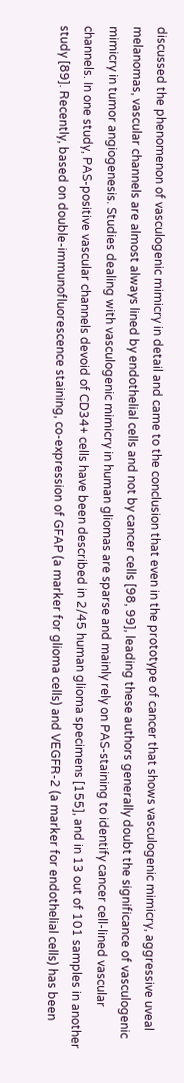discussed the phenomenon of vasculogenic mimicry in detail and came to the conclusion that even in the prototype of cancer that shows vasculogenic mimicry, aggressive uveal melanomas, vascular channels are almost always lined by endothelial cells and not by cancer cells [98, 99], leading these authors generally doubt the significance of vasculogenic mimicry in tumor angiogenesis. Studies dealing with vasculogenic mimicry in human gliomas are sparse and mainly rely on PAS-staining to identify cancer cell-lined vascular channels. In one study, PAS-positive vascular channels devoid of CD34+ cells have been described in 2/45 human glioma specimens [155], and in 13 out of 101 samples in another study [89]. Recently, based on double-immunofluorescence staining, co-expression of GFAP (a marker for glioma cells) and VEGFR-2 (a marker for endothelial cells) has been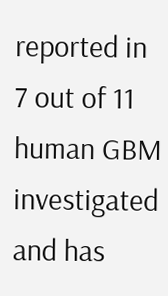reported in 7 out of 11 human GBM investigated and has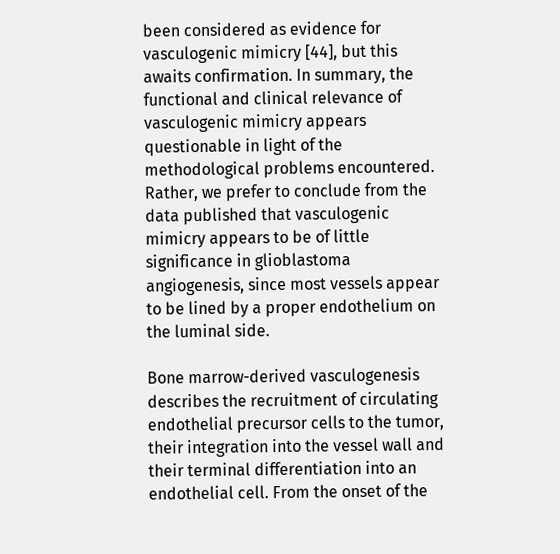been considered as evidence for vasculogenic mimicry [44], but this awaits confirmation. In summary, the functional and clinical relevance of vasculogenic mimicry appears questionable in light of the methodological problems encountered. Rather, we prefer to conclude from the data published that vasculogenic mimicry appears to be of little significance in glioblastoma angiogenesis, since most vessels appear to be lined by a proper endothelium on the luminal side.

Bone marrow-derived vasculogenesis describes the recruitment of circulating endothelial precursor cells to the tumor, their integration into the vessel wall and their terminal differentiation into an endothelial cell. From the onset of the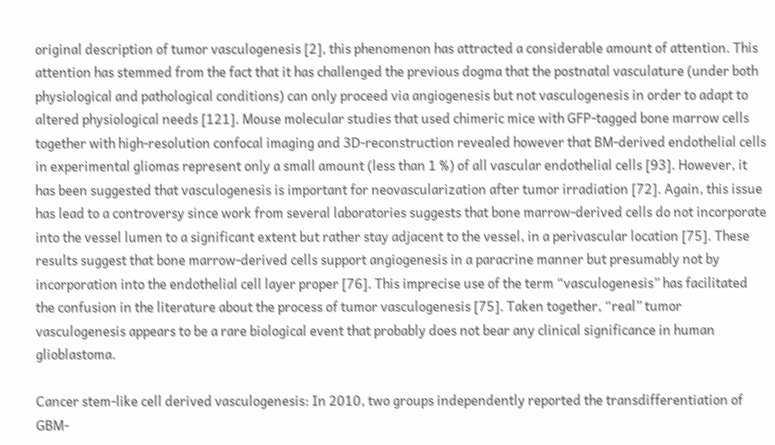original description of tumor vasculogenesis [2], this phenomenon has attracted a considerable amount of attention. This attention has stemmed from the fact that it has challenged the previous dogma that the postnatal vasculature (under both physiological and pathological conditions) can only proceed via angiogenesis but not vasculogenesis in order to adapt to altered physiological needs [121]. Mouse molecular studies that used chimeric mice with GFP-tagged bone marrow cells together with high-resolution confocal imaging and 3D-reconstruction revealed however that BM-derived endothelial cells in experimental gliomas represent only a small amount (less than 1 %) of all vascular endothelial cells [93]. However, it has been suggested that vasculogenesis is important for neovascularization after tumor irradiation [72]. Again, this issue has lead to a controversy since work from several laboratories suggests that bone marrow-derived cells do not incorporate into the vessel lumen to a significant extent but rather stay adjacent to the vessel, in a perivascular location [75]. These results suggest that bone marrow-derived cells support angiogenesis in a paracrine manner but presumably not by incorporation into the endothelial cell layer proper [76]. This imprecise use of the term “vasculogenesis” has facilitated the confusion in the literature about the process of tumor vasculogenesis [75]. Taken together, “real” tumor vasculogenesis appears to be a rare biological event that probably does not bear any clinical significance in human glioblastoma.

Cancer stem-like cell derived vasculogenesis: In 2010, two groups independently reported the transdifferentiation of GBM-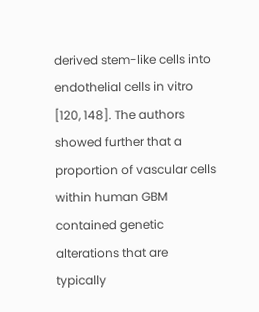derived stem-like cells into endothelial cells in vitro [120, 148]. The authors showed further that a proportion of vascular cells within human GBM contained genetic alterations that are typically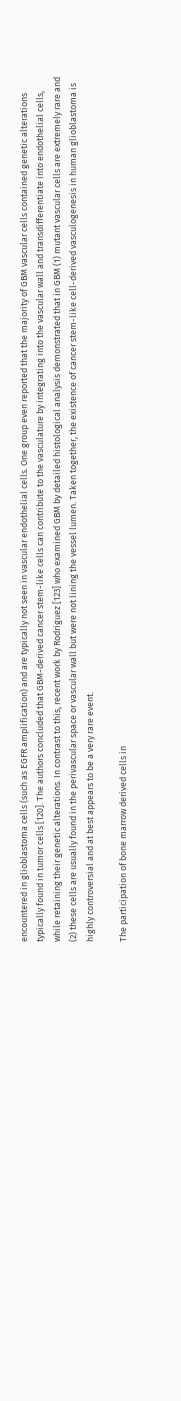encountered in glioblastoma cells (such as EGFR amplification) and are typically not seen in vascular endothelial cells. One group even reported that the majority of GBM vascular cells contained genetic alterations typically found in tumor cells [120]. The authors concluded that GBM-derived cancer stem-like cells can contribute to the vasculature by integrating into the vascular wall and transdifferentiate into endothelial cells, while retaining their genetic alterations. In contrast to this, recent work by Rodriguez [123] who examined GBM by detailed histological analysis demonstrated that in GBM (1) mutant vascular cells are extremely rare and (2) these cells are usually found in the perivascular space or vascular wall but were not lining the vessel lumen. Taken together, the existence of cancer stem-like cell-derived vasculogenesis in human glioblastoma is highly controversial and at best appears to be a very rare event.

The participation of bone marrow derived cells in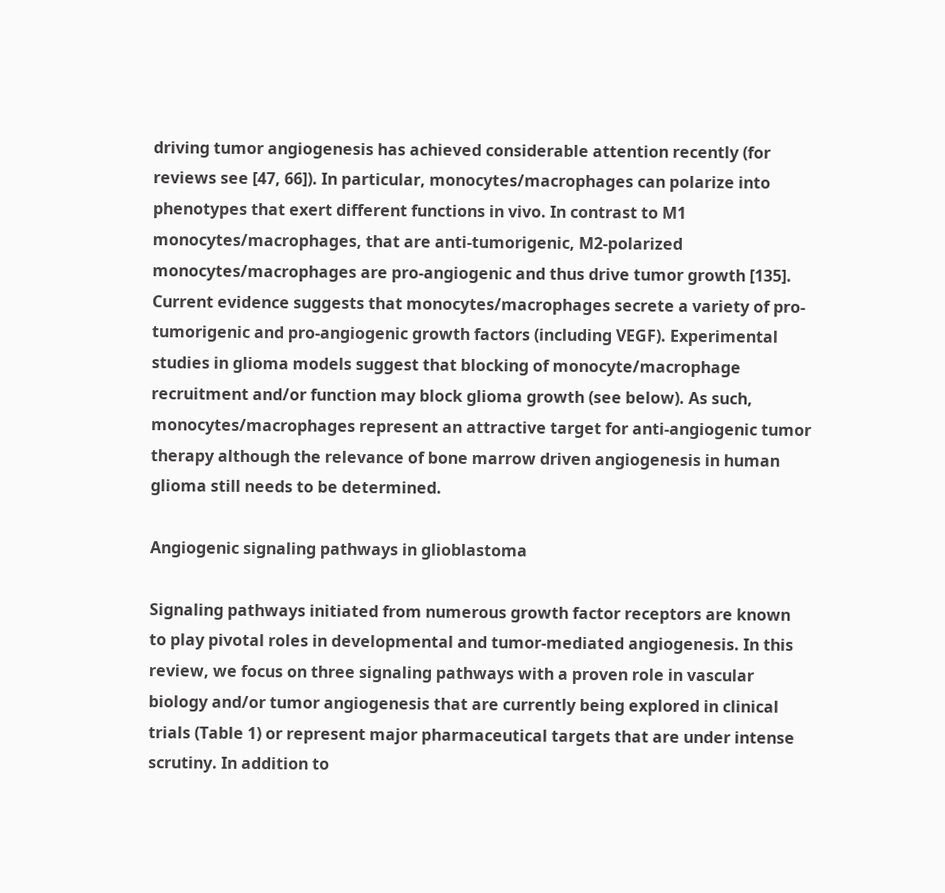driving tumor angiogenesis has achieved considerable attention recently (for reviews see [47, 66]). In particular, monocytes/macrophages can polarize into phenotypes that exert different functions in vivo. In contrast to M1 monocytes/macrophages, that are anti-tumorigenic, M2-polarized monocytes/macrophages are pro-angiogenic and thus drive tumor growth [135]. Current evidence suggests that monocytes/macrophages secrete a variety of pro-tumorigenic and pro-angiogenic growth factors (including VEGF). Experimental studies in glioma models suggest that blocking of monocyte/macrophage recruitment and/or function may block glioma growth (see below). As such, monocytes/macrophages represent an attractive target for anti-angiogenic tumor therapy although the relevance of bone marrow driven angiogenesis in human glioma still needs to be determined.

Angiogenic signaling pathways in glioblastoma

Signaling pathways initiated from numerous growth factor receptors are known to play pivotal roles in developmental and tumor-mediated angiogenesis. In this review, we focus on three signaling pathways with a proven role in vascular biology and/or tumor angiogenesis that are currently being explored in clinical trials (Table 1) or represent major pharmaceutical targets that are under intense scrutiny. In addition to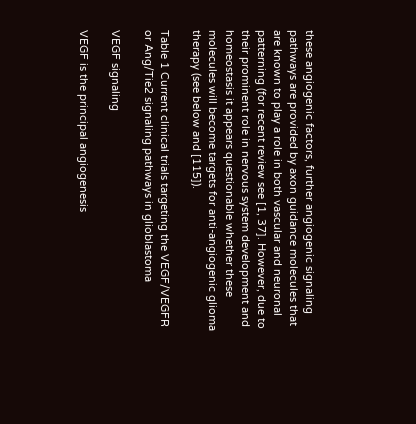these angiogenic factors, further angiogenic signaling pathways are provided by axon guidance molecules that are known to play a role in both vascular and neuronal patterning (for recent review see [1, 37]. However, due to their prominent role in nervous system development and homeostasis it appears questionable whether these molecules will become targets for anti-angiogenic glioma therapy (see below and [115]).

Table 1 Current clinical trials targeting the VEGF/VEGFR or Ang/Tie2 signaling pathways in glioblastoma

VEGF signaling

VEGF is the principal angiogenesis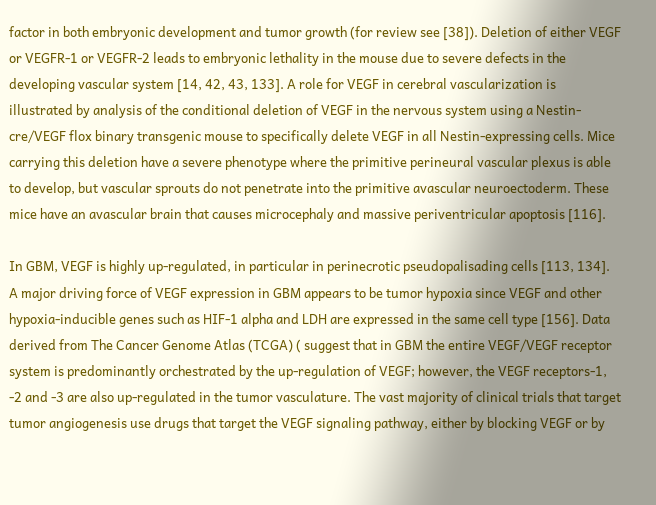factor in both embryonic development and tumor growth (for review see [38]). Deletion of either VEGF or VEGFR-1 or VEGFR-2 leads to embryonic lethality in the mouse due to severe defects in the developing vascular system [14, 42, 43, 133]. A role for VEGF in cerebral vascularization is illustrated by analysis of the conditional deletion of VEGF in the nervous system using a Nestin-cre/VEGF flox binary transgenic mouse to specifically delete VEGF in all Nestin-expressing cells. Mice carrying this deletion have a severe phenotype where the primitive perineural vascular plexus is able to develop, but vascular sprouts do not penetrate into the primitive avascular neuroectoderm. These mice have an avascular brain that causes microcephaly and massive periventricular apoptosis [116].

In GBM, VEGF is highly up-regulated, in particular in perinecrotic pseudopalisading cells [113, 134]. A major driving force of VEGF expression in GBM appears to be tumor hypoxia since VEGF and other hypoxia-inducible genes such as HIF-1 alpha and LDH are expressed in the same cell type [156]. Data derived from The Cancer Genome Atlas (TCGA) ( suggest that in GBM the entire VEGF/VEGF receptor system is predominantly orchestrated by the up-regulation of VEGF; however, the VEGF receptors-1, -2 and -3 are also up-regulated in the tumor vasculature. The vast majority of clinical trials that target tumor angiogenesis use drugs that target the VEGF signaling pathway, either by blocking VEGF or by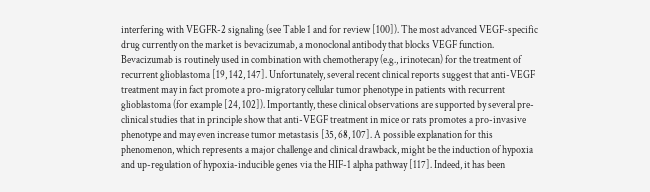interfering with VEGFR-2 signaling (see Table 1 and for review [100]). The most advanced VEGF-specific drug currently on the market is bevacizumab, a monoclonal antibody that blocks VEGF function. Bevacizumab is routinely used in combination with chemotherapy (e.g., irinotecan) for the treatment of recurrent glioblastoma [19, 142, 147]. Unfortunately, several recent clinical reports suggest that anti-VEGF treatment may in fact promote a pro-migratory cellular tumor phenotype in patients with recurrent glioblastoma (for example [24, 102]). Importantly, these clinical observations are supported by several pre-clinical studies that in principle show that anti-VEGF treatment in mice or rats promotes a pro-invasive phenotype and may even increase tumor metastasis [35, 68, 107]. A possible explanation for this phenomenon, which represents a major challenge and clinical drawback, might be the induction of hypoxia and up-regulation of hypoxia-inducible genes via the HIF-1 alpha pathway [117]. Indeed, it has been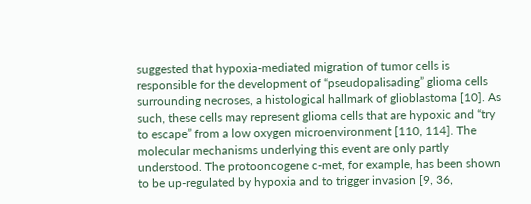suggested that hypoxia-mediated migration of tumor cells is responsible for the development of “pseudopalisading” glioma cells surrounding necroses, a histological hallmark of glioblastoma [10]. As such, these cells may represent glioma cells that are hypoxic and “try to escape” from a low oxygen microenvironment [110, 114]. The molecular mechanisms underlying this event are only partly understood. The protooncogene c-met, for example, has been shown to be up-regulated by hypoxia and to trigger invasion [9, 36,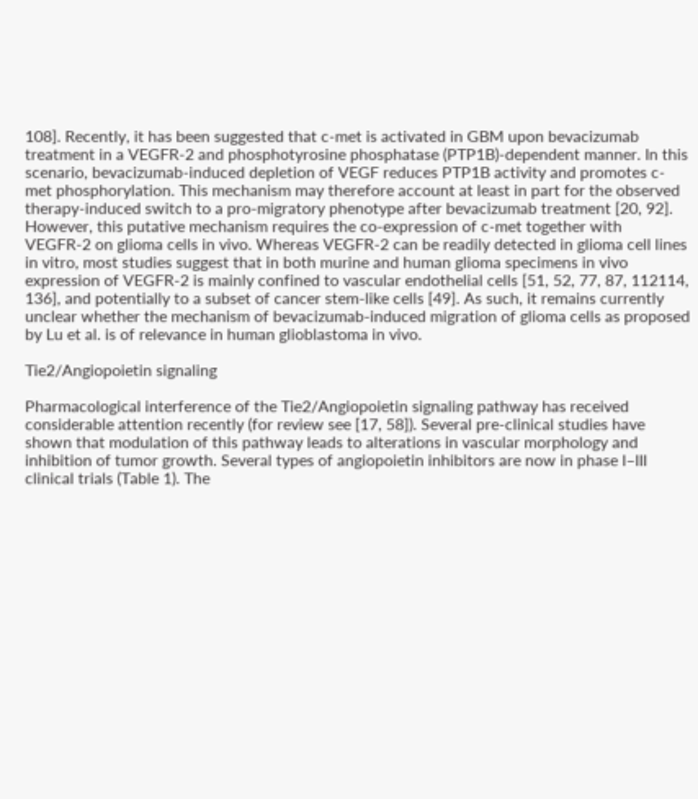108]. Recently, it has been suggested that c-met is activated in GBM upon bevacizumab treatment in a VEGFR-2 and phosphotyrosine phosphatase (PTP1B)-dependent manner. In this scenario, bevacizumab-induced depletion of VEGF reduces PTP1B activity and promotes c-met phosphorylation. This mechanism may therefore account at least in part for the observed therapy-induced switch to a pro-migratory phenotype after bevacizumab treatment [20, 92]. However, this putative mechanism requires the co-expression of c-met together with VEGFR-2 on glioma cells in vivo. Whereas VEGFR-2 can be readily detected in glioma cell lines in vitro, most studies suggest that in both murine and human glioma specimens in vivo expression of VEGFR-2 is mainly confined to vascular endothelial cells [51, 52, 77, 87, 112114, 136], and potentially to a subset of cancer stem-like cells [49]. As such, it remains currently unclear whether the mechanism of bevacizumab-induced migration of glioma cells as proposed by Lu et al. is of relevance in human glioblastoma in vivo.

Tie2/Angiopoietin signaling

Pharmacological interference of the Tie2/Angiopoietin signaling pathway has received considerable attention recently (for review see [17, 58]). Several pre-clinical studies have shown that modulation of this pathway leads to alterations in vascular morphology and inhibition of tumor growth. Several types of angiopoietin inhibitors are now in phase I–III clinical trials (Table 1). The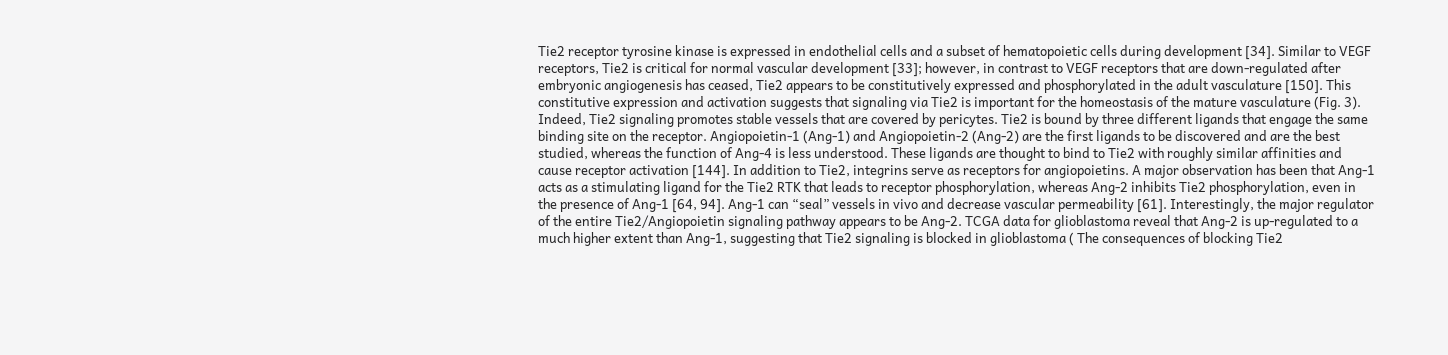Tie2 receptor tyrosine kinase is expressed in endothelial cells and a subset of hematopoietic cells during development [34]. Similar to VEGF receptors, Tie2 is critical for normal vascular development [33]; however, in contrast to VEGF receptors that are down-regulated after embryonic angiogenesis has ceased, Tie2 appears to be constitutively expressed and phosphorylated in the adult vasculature [150]. This constitutive expression and activation suggests that signaling via Tie2 is important for the homeostasis of the mature vasculature (Fig. 3). Indeed, Tie2 signaling promotes stable vessels that are covered by pericytes. Tie2 is bound by three different ligands that engage the same binding site on the receptor. Angiopoietin-1 (Ang-1) and Angiopoietin-2 (Ang-2) are the first ligands to be discovered and are the best studied, whereas the function of Ang-4 is less understood. These ligands are thought to bind to Tie2 with roughly similar affinities and cause receptor activation [144]. In addition to Tie2, integrins serve as receptors for angiopoietins. A major observation has been that Ang-1 acts as a stimulating ligand for the Tie2 RTK that leads to receptor phosphorylation, whereas Ang-2 inhibits Tie2 phosphorylation, even in the presence of Ang-1 [64, 94]. Ang-1 can “seal” vessels in vivo and decrease vascular permeability [61]. Interestingly, the major regulator of the entire Tie2/Angiopoietin signaling pathway appears to be Ang-2. TCGA data for glioblastoma reveal that Ang-2 is up-regulated to a much higher extent than Ang-1, suggesting that Tie2 signaling is blocked in glioblastoma ( The consequences of blocking Tie2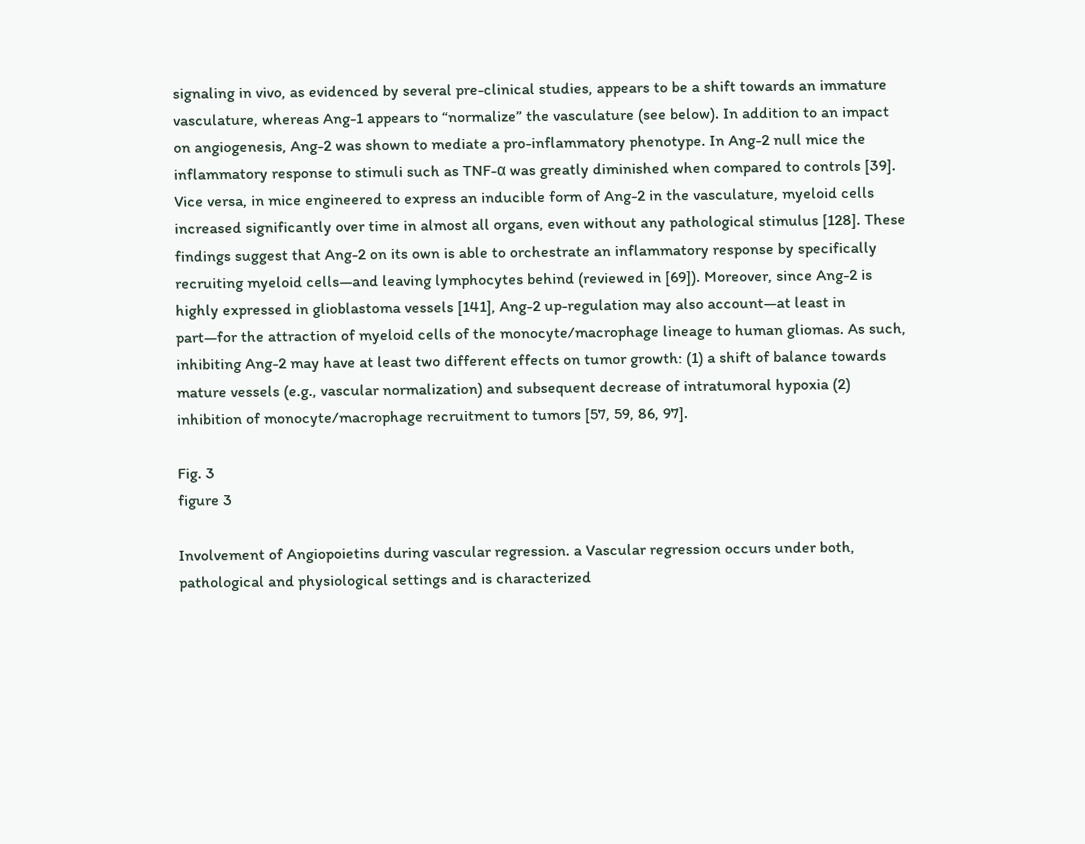signaling in vivo, as evidenced by several pre-clinical studies, appears to be a shift towards an immature vasculature, whereas Ang-1 appears to “normalize” the vasculature (see below). In addition to an impact on angiogenesis, Ang-2 was shown to mediate a pro-inflammatory phenotype. In Ang-2 null mice the inflammatory response to stimuli such as TNF-α was greatly diminished when compared to controls [39]. Vice versa, in mice engineered to express an inducible form of Ang-2 in the vasculature, myeloid cells increased significantly over time in almost all organs, even without any pathological stimulus [128]. These findings suggest that Ang-2 on its own is able to orchestrate an inflammatory response by specifically recruiting myeloid cells—and leaving lymphocytes behind (reviewed in [69]). Moreover, since Ang-2 is highly expressed in glioblastoma vessels [141], Ang-2 up-regulation may also account—at least in part—for the attraction of myeloid cells of the monocyte/macrophage lineage to human gliomas. As such, inhibiting Ang-2 may have at least two different effects on tumor growth: (1) a shift of balance towards mature vessels (e.g., vascular normalization) and subsequent decrease of intratumoral hypoxia (2) inhibition of monocyte/macrophage recruitment to tumors [57, 59, 86, 97].

Fig. 3
figure 3

Involvement of Angiopoietins during vascular regression. a Vascular regression occurs under both, pathological and physiological settings and is characterized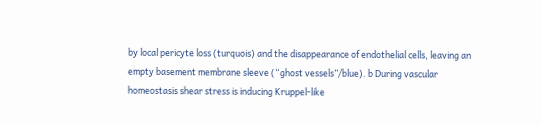by local pericyte loss (turquois) and the disappearance of endothelial cells, leaving an empty basement membrane sleeve (“ghost vessels”/blue). b During vascular homeostasis shear stress is inducing Kruppel-like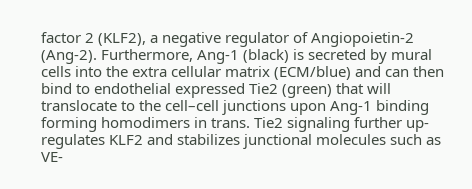factor 2 (KLF2), a negative regulator of Angiopoietin-2 (Ang-2). Furthermore, Ang-1 (black) is secreted by mural cells into the extra cellular matrix (ECM/blue) and can then bind to endothelial expressed Tie2 (green) that will translocate to the cell–cell junctions upon Ang-1 binding forming homodimers in trans. Tie2 signaling further up-regulates KLF2 and stabilizes junctional molecules such as VE-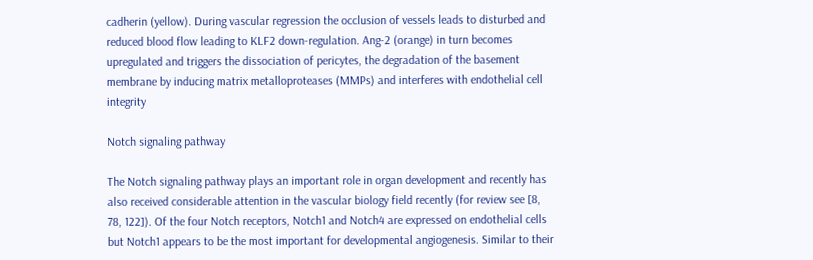cadherin (yellow). During vascular regression the occlusion of vessels leads to disturbed and reduced blood flow leading to KLF2 down-regulation. Ang-2 (orange) in turn becomes upregulated and triggers the dissociation of pericytes, the degradation of the basement membrane by inducing matrix metalloproteases (MMPs) and interferes with endothelial cell integrity

Notch signaling pathway

The Notch signaling pathway plays an important role in organ development and recently has also received considerable attention in the vascular biology field recently (for review see [8, 78, 122]). Of the four Notch receptors, Notch1 and Notch4 are expressed on endothelial cells but Notch1 appears to be the most important for developmental angiogenesis. Similar to their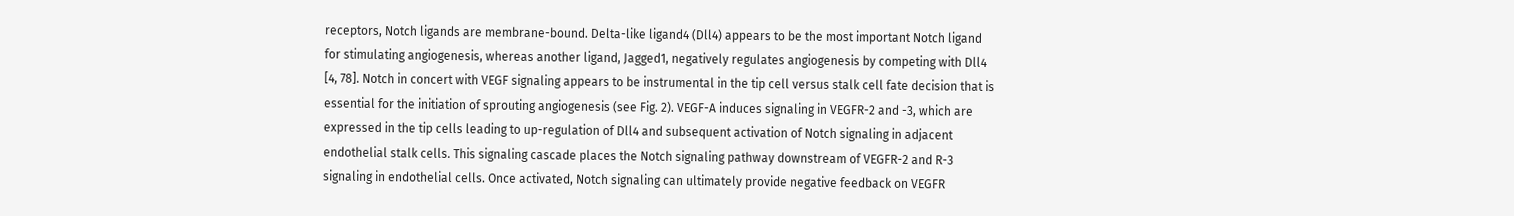receptors, Notch ligands are membrane-bound. Delta-like ligand4 (Dll4) appears to be the most important Notch ligand for stimulating angiogenesis, whereas another ligand, Jagged1, negatively regulates angiogenesis by competing with Dll4 [4, 78]. Notch in concert with VEGF signaling appears to be instrumental in the tip cell versus stalk cell fate decision that is essential for the initiation of sprouting angiogenesis (see Fig. 2). VEGF-A induces signaling in VEGFR-2 and -3, which are expressed in the tip cells leading to up-regulation of Dll4 and subsequent activation of Notch signaling in adjacent endothelial stalk cells. This signaling cascade places the Notch signaling pathway downstream of VEGFR-2 and R-3 signaling in endothelial cells. Once activated, Notch signaling can ultimately provide negative feedback on VEGFR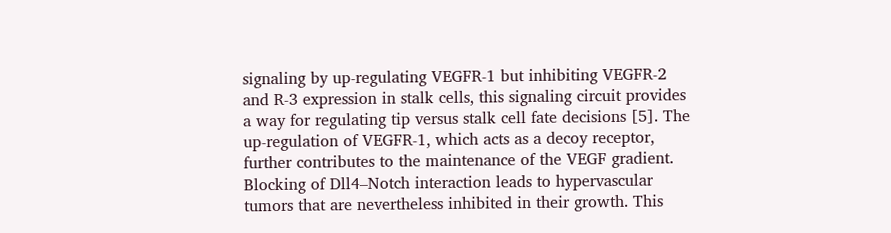signaling by up-regulating VEGFR-1 but inhibiting VEGFR-2 and R-3 expression in stalk cells, this signaling circuit provides a way for regulating tip versus stalk cell fate decisions [5]. The up-regulation of VEGFR-1, which acts as a decoy receptor, further contributes to the maintenance of the VEGF gradient. Blocking of Dll4–Notch interaction leads to hypervascular tumors that are nevertheless inhibited in their growth. This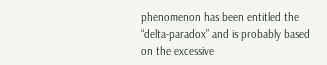phenomenon has been entitled the “delta-paradox” and is probably based on the excessive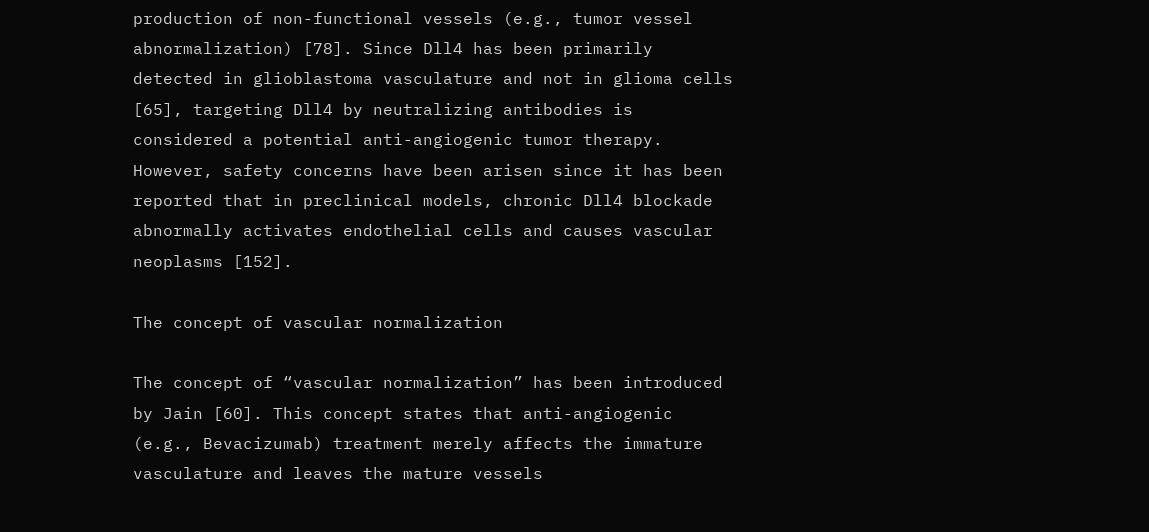production of non-functional vessels (e.g., tumor vessel abnormalization) [78]. Since Dll4 has been primarily detected in glioblastoma vasculature and not in glioma cells [65], targeting Dll4 by neutralizing antibodies is considered a potential anti-angiogenic tumor therapy. However, safety concerns have been arisen since it has been reported that in preclinical models, chronic Dll4 blockade abnormally activates endothelial cells and causes vascular neoplasms [152].

The concept of vascular normalization

The concept of “vascular normalization” has been introduced by Jain [60]. This concept states that anti-angiogenic (e.g., Bevacizumab) treatment merely affects the immature vasculature and leaves the mature vessels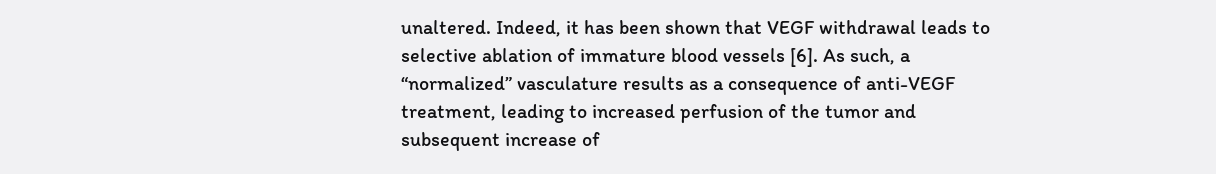unaltered. Indeed, it has been shown that VEGF withdrawal leads to selective ablation of immature blood vessels [6]. As such, a “normalized” vasculature results as a consequence of anti-VEGF treatment, leading to increased perfusion of the tumor and subsequent increase of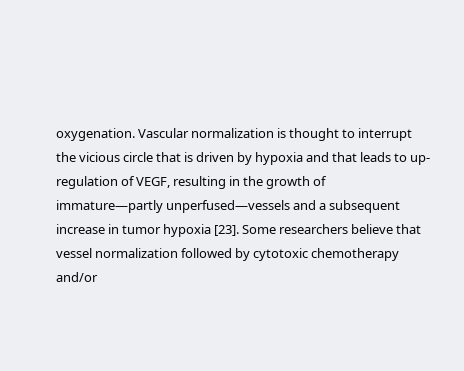oxygenation. Vascular normalization is thought to interrupt the vicious circle that is driven by hypoxia and that leads to up-regulation of VEGF, resulting in the growth of immature—partly unperfused—vessels and a subsequent increase in tumor hypoxia [23]. Some researchers believe that vessel normalization followed by cytotoxic chemotherapy and/or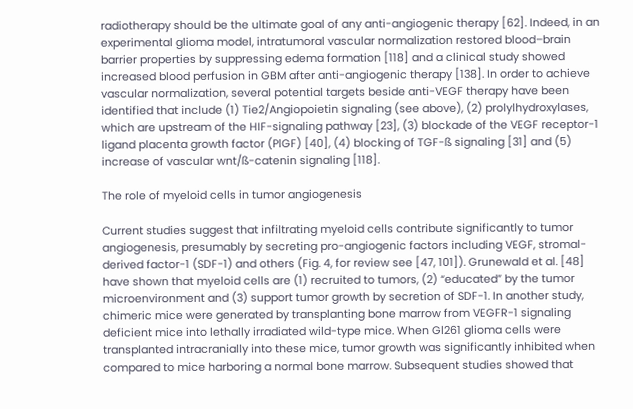radiotherapy should be the ultimate goal of any anti-angiogenic therapy [62]. Indeed, in an experimental glioma model, intratumoral vascular normalization restored blood–brain barrier properties by suppressing edema formation [118] and a clinical study showed increased blood perfusion in GBM after anti-angiogenic therapy [138]. In order to achieve vascular normalization, several potential targets beside anti-VEGF therapy have been identified that include (1) Tie2/Angiopoietin signaling (see above), (2) prolylhydroxylases, which are upstream of the HIF-signaling pathway [23], (3) blockade of the VEGF receptor-1 ligand placenta growth factor (PlGF) [40], (4) blocking of TGF-ß signaling [31] and (5) increase of vascular wnt/ß-catenin signaling [118].

The role of myeloid cells in tumor angiogenesis

Current studies suggest that infiltrating myeloid cells contribute significantly to tumor angiogenesis, presumably by secreting pro-angiogenic factors including VEGF, stromal-derived factor-1 (SDF-1) and others (Fig. 4, for review see [47, 101]). Grunewald et al. [48] have shown that myeloid cells are (1) recruited to tumors, (2) “educated” by the tumor microenvironment and (3) support tumor growth by secretion of SDF-1. In another study, chimeric mice were generated by transplanting bone marrow from VEGFR-1 signaling deficient mice into lethally irradiated wild-type mice. When Gl261 glioma cells were transplanted intracranially into these mice, tumor growth was significantly inhibited when compared to mice harboring a normal bone marrow. Subsequent studies showed that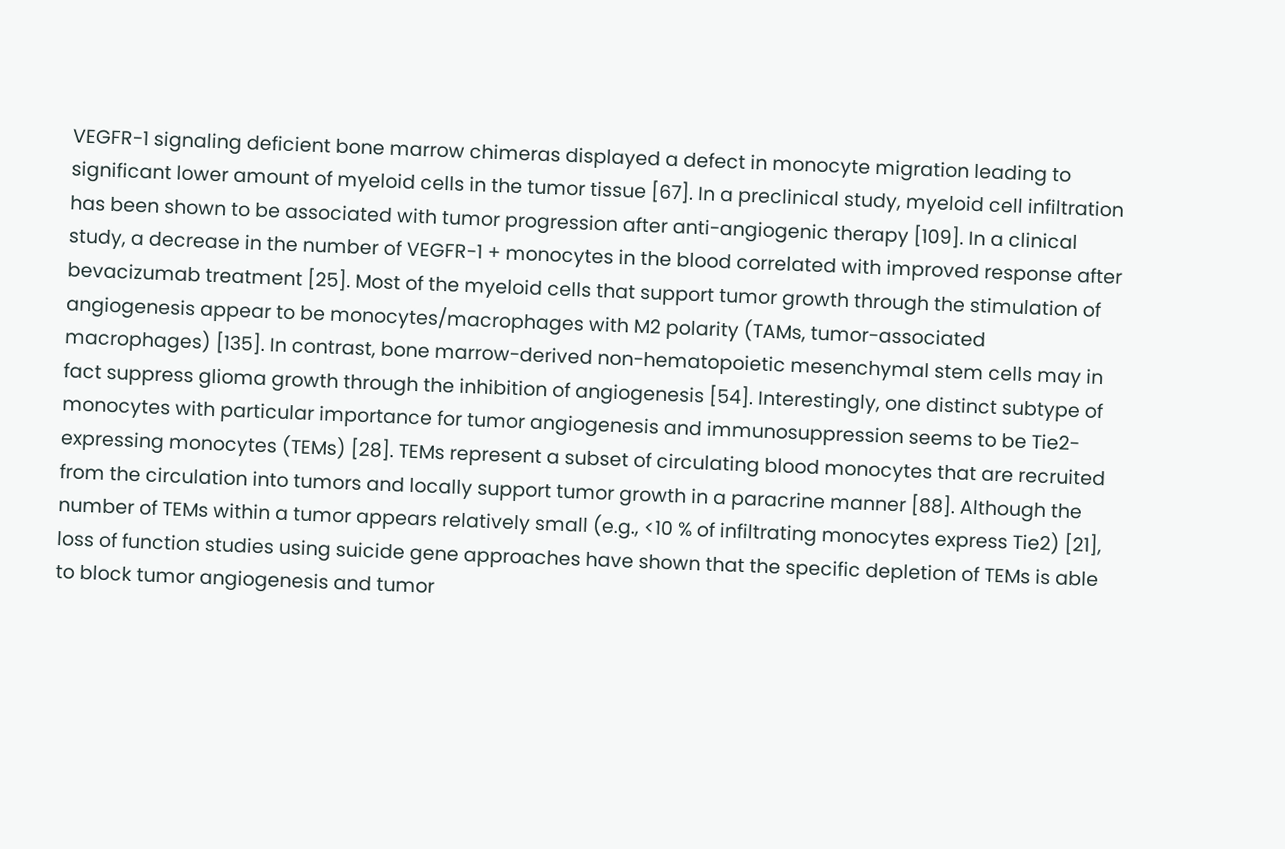VEGFR-1 signaling deficient bone marrow chimeras displayed a defect in monocyte migration leading to significant lower amount of myeloid cells in the tumor tissue [67]. In a preclinical study, myeloid cell infiltration has been shown to be associated with tumor progression after anti-angiogenic therapy [109]. In a clinical study, a decrease in the number of VEGFR-1 + monocytes in the blood correlated with improved response after bevacizumab treatment [25]. Most of the myeloid cells that support tumor growth through the stimulation of angiogenesis appear to be monocytes/macrophages with M2 polarity (TAMs, tumor-associated macrophages) [135]. In contrast, bone marrow-derived non-hematopoietic mesenchymal stem cells may in fact suppress glioma growth through the inhibition of angiogenesis [54]. Interestingly, one distinct subtype of monocytes with particular importance for tumor angiogenesis and immunosuppression seems to be Tie2-expressing monocytes (TEMs) [28]. TEMs represent a subset of circulating blood monocytes that are recruited from the circulation into tumors and locally support tumor growth in a paracrine manner [88]. Although the number of TEMs within a tumor appears relatively small (e.g., <10 % of infiltrating monocytes express Tie2) [21], loss of function studies using suicide gene approaches have shown that the specific depletion of TEMs is able to block tumor angiogenesis and tumor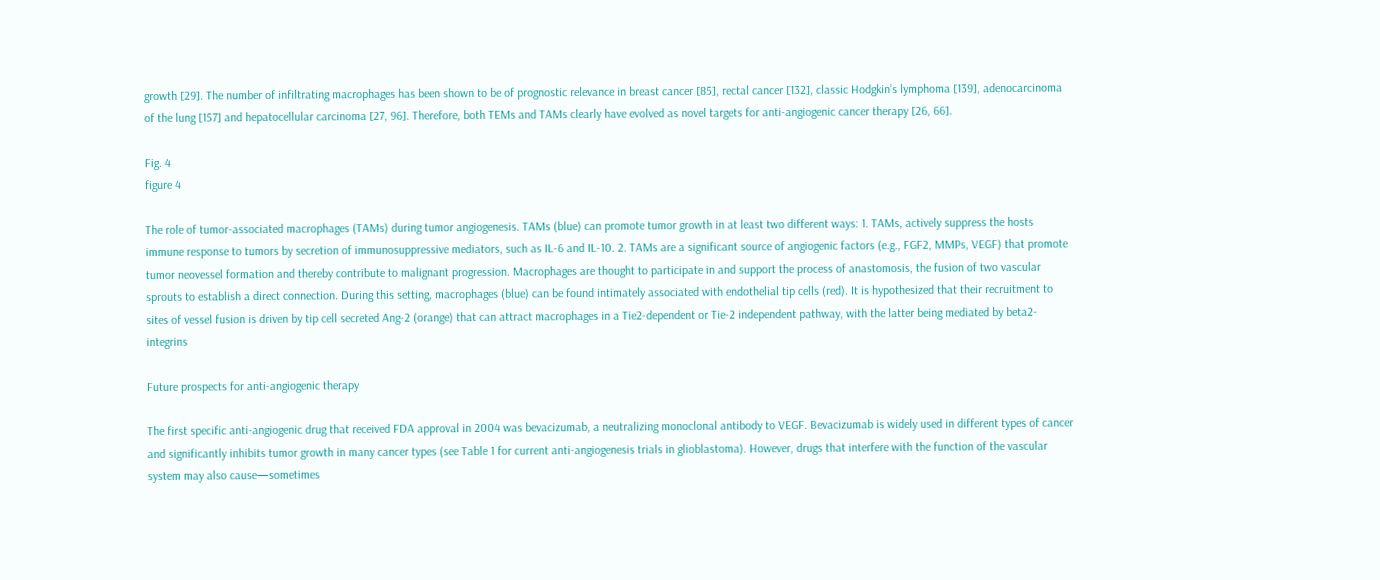growth [29]. The number of infiltrating macrophages has been shown to be of prognostic relevance in breast cancer [85], rectal cancer [132], classic Hodgkin’s lymphoma [139], adenocarcinoma of the lung [157] and hepatocellular carcinoma [27, 96]. Therefore, both TEMs and TAMs clearly have evolved as novel targets for anti-angiogenic cancer therapy [26, 66].

Fig. 4
figure 4

The role of tumor-associated macrophages (TAMs) during tumor angiogenesis. TAMs (blue) can promote tumor growth in at least two different ways: 1. TAMs, actively suppress the hosts immune response to tumors by secretion of immunosuppressive mediators, such as IL-6 and IL-10. 2. TAMs are a significant source of angiogenic factors (e.g., FGF2, MMPs, VEGF) that promote tumor neovessel formation and thereby contribute to malignant progression. Macrophages are thought to participate in and support the process of anastomosis, the fusion of two vascular sprouts to establish a direct connection. During this setting, macrophages (blue) can be found intimately associated with endothelial tip cells (red). It is hypothesized that their recruitment to sites of vessel fusion is driven by tip cell secreted Ang-2 (orange) that can attract macrophages in a Tie2-dependent or Tie-2 independent pathway, with the latter being mediated by beta2-integrins

Future prospects for anti-angiogenic therapy

The first specific anti-angiogenic drug that received FDA approval in 2004 was bevacizumab, a neutralizing monoclonal antibody to VEGF. Bevacizumab is widely used in different types of cancer and significantly inhibits tumor growth in many cancer types (see Table 1 for current anti-angiogenesis trials in glioblastoma). However, drugs that interfere with the function of the vascular system may also cause—sometimes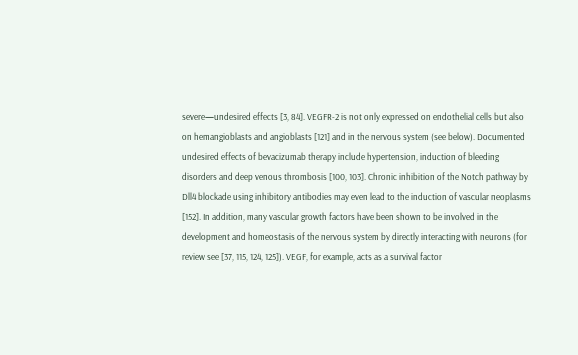severe—undesired effects [3, 84]. VEGFR-2 is not only expressed on endothelial cells but also on hemangioblasts and angioblasts [121] and in the nervous system (see below). Documented undesired effects of bevacizumab therapy include hypertension, induction of bleeding disorders and deep venous thrombosis [100, 103]. Chronic inhibition of the Notch pathway by Dll4 blockade using inhibitory antibodies may even lead to the induction of vascular neoplasms [152]. In addition, many vascular growth factors have been shown to be involved in the development and homeostasis of the nervous system by directly interacting with neurons (for review see [37, 115, 124, 125]). VEGF, for example, acts as a survival factor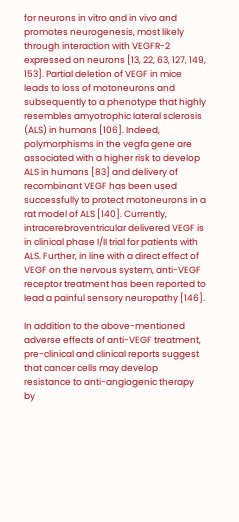for neurons in vitro and in vivo and promotes neurogenesis, most likely through interaction with VEGFR-2 expressed on neurons [13, 22, 63, 127, 149, 153]. Partial deletion of VEGF in mice leads to loss of motoneurons and subsequently to a phenotype that highly resembles amyotrophic lateral sclerosis (ALS) in humans [106]. Indeed, polymorphisms in the vegfa gene are associated with a higher risk to develop ALS in humans [83] and delivery of recombinant VEGF has been used successfully to protect motoneurons in a rat model of ALS [140]. Currently, intracerebroventricular delivered VEGF is in clinical phase I/II trial for patients with ALS. Further, in line with a direct effect of VEGF on the nervous system, anti-VEGF receptor treatment has been reported to lead a painful sensory neuropathy [146].

In addition to the above-mentioned adverse effects of anti-VEGF treatment, pre-clinical and clinical reports suggest that cancer cells may develop resistance to anti-angiogenic therapy by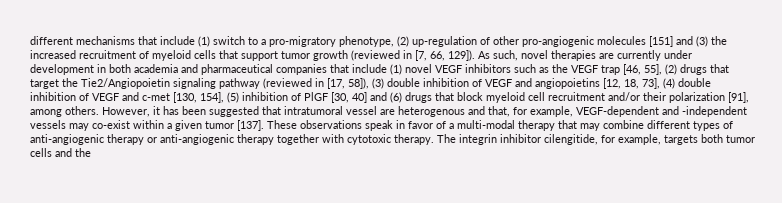different mechanisms that include (1) switch to a pro-migratory phenotype, (2) up-regulation of other pro-angiogenic molecules [151] and (3) the increased recruitment of myeloid cells that support tumor growth (reviewed in [7, 66, 129]). As such, novel therapies are currently under development in both academia and pharmaceutical companies that include (1) novel VEGF inhibitors such as the VEGF trap [46, 55], (2) drugs that target the Tie2/Angiopoietin signaling pathway (reviewed in [17, 58]), (3) double inhibition of VEGF and angiopoietins [12, 18, 73], (4) double inhibition of VEGF and c-met [130, 154], (5) inhibition of PlGF [30, 40] and (6) drugs that block myeloid cell recruitment and/or their polarization [91], among others. However, it has been suggested that intratumoral vessel are heterogenous and that, for example, VEGF-dependent and -independent vessels may co-exist within a given tumor [137]. These observations speak in favor of a multi-modal therapy that may combine different types of anti-angiogenic therapy or anti-angiogenic therapy together with cytotoxic therapy. The integrin inhibitor cilengitide, for example, targets both tumor cells and the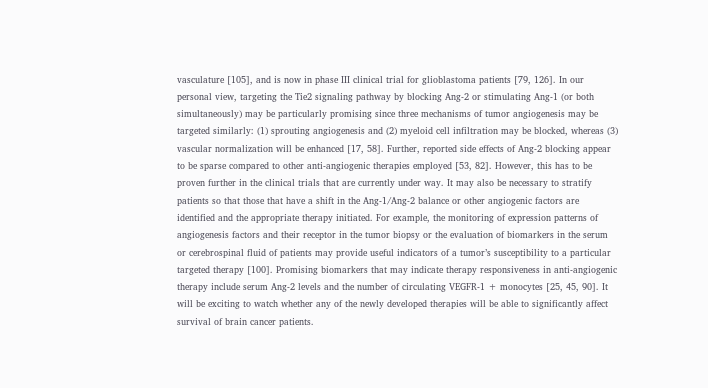vasculature [105], and is now in phase III clinical trial for glioblastoma patients [79, 126]. In our personal view, targeting the Tie2 signaling pathway by blocking Ang-2 or stimulating Ang-1 (or both simultaneously) may be particularly promising since three mechanisms of tumor angiogenesis may be targeted similarly: (1) sprouting angiogenesis and (2) myeloid cell infiltration may be blocked, whereas (3) vascular normalization will be enhanced [17, 58]. Further, reported side effects of Ang-2 blocking appear to be sparse compared to other anti-angiogenic therapies employed [53, 82]. However, this has to be proven further in the clinical trials that are currently under way. It may also be necessary to stratify patients so that those that have a shift in the Ang-1/Ang-2 balance or other angiogenic factors are identified and the appropriate therapy initiated. For example, the monitoring of expression patterns of angiogenesis factors and their receptor in the tumor biopsy or the evaluation of biomarkers in the serum or cerebrospinal fluid of patients may provide useful indicators of a tumor’s susceptibility to a particular targeted therapy [100]. Promising biomarkers that may indicate therapy responsiveness in anti-angiogenic therapy include serum Ang-2 levels and the number of circulating VEGFR-1 + monocytes [25, 45, 90]. It will be exciting to watch whether any of the newly developed therapies will be able to significantly affect survival of brain cancer patients.